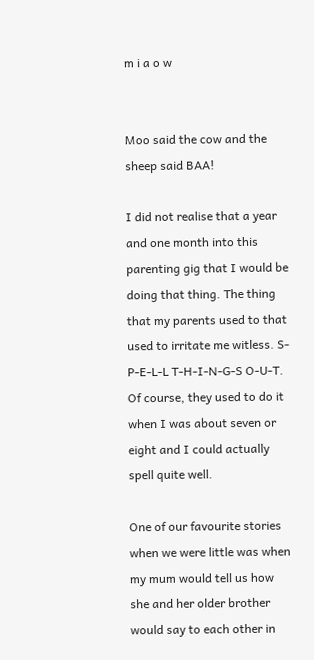m i a o w


Moo said the cow and the sheep said BAA!

I did not realise that a year and one month into this parenting gig that I would be doing that thing. The thing that my parents used to that used to irritate me witless. S-P-E-L-L T-H-I-N-G-S O-U-T. Of course, they used to do it when I was about seven or eight and I could actually spell quite well.

One of our favourite stories when we were little was when my mum would tell us how she and her older brother would say to each other in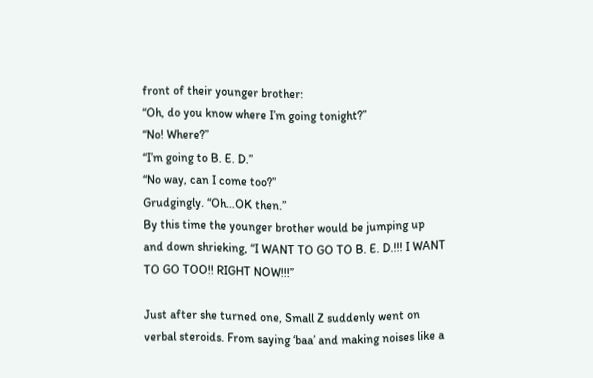front of their younger brother:
“Oh, do you know where I’m going tonight?”
“No! Where?”
“I’m going to B. E. D.”
“No way, can I come too?”
Grudgingly. “Oh…OK then.”
By this time the younger brother would be jumping up and down shrieking, “I WANT TO GO TO B. E. D.!!! I WANT TO GO TOO!! RIGHT NOW!!!”

Just after she turned one, Small Z suddenly went on verbal steroids. From saying ‘baa’ and making noises like a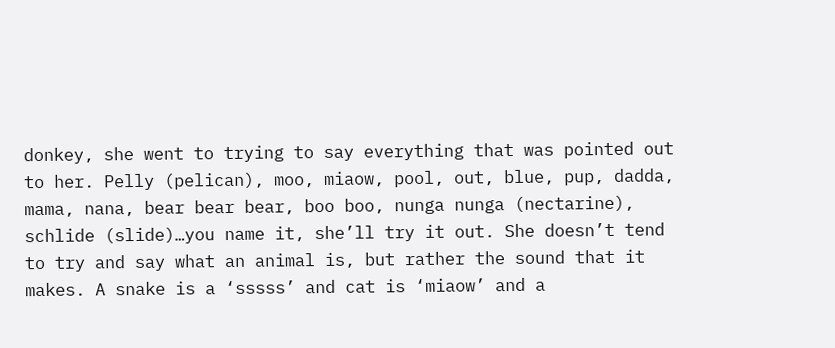donkey, she went to trying to say everything that was pointed out to her. Pelly (pelican), moo, miaow, pool, out, blue, pup, dadda, mama, nana, bear bear bear, boo boo, nunga nunga (nectarine), schlide (slide)…you name it, she’ll try it out. She doesn’t tend to try and say what an animal is, but rather the sound that it makes. A snake is a ‘sssss’ and cat is ‘miaow’ and a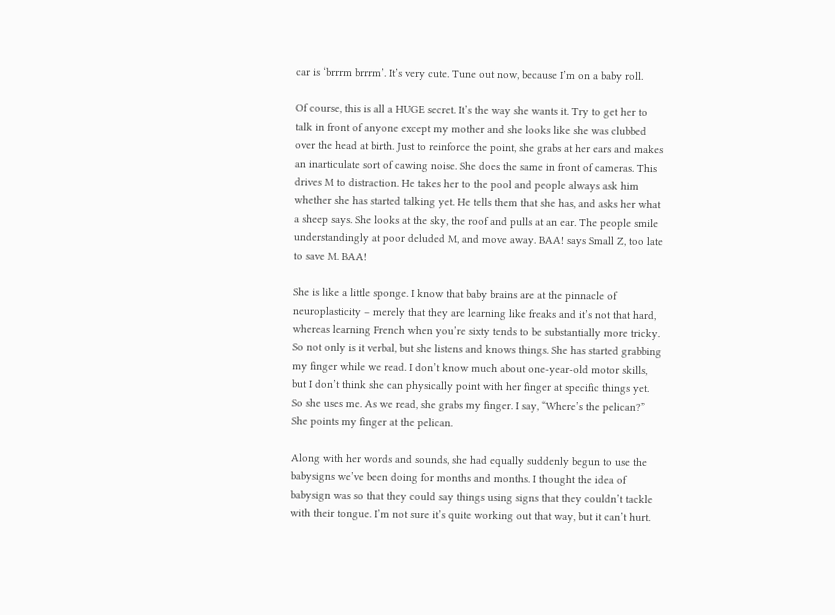car is ‘brrrm brrrm’. It’s very cute. Tune out now, because I’m on a baby roll.

Of course, this is all a HUGE secret. It’s the way she wants it. Try to get her to talk in front of anyone except my mother and she looks like she was clubbed over the head at birth. Just to reinforce the point, she grabs at her ears and makes an inarticulate sort of cawing noise. She does the same in front of cameras. This drives M to distraction. He takes her to the pool and people always ask him whether she has started talking yet. He tells them that she has, and asks her what a sheep says. She looks at the sky, the roof and pulls at an ear. The people smile understandingly at poor deluded M, and move away. BAA! says Small Z, too late to save M. BAA!

She is like a little sponge. I know that baby brains are at the pinnacle of neuroplasticity – merely that they are learning like freaks and it’s not that hard, whereas learning French when you’re sixty tends to be substantially more tricky. So not only is it verbal, but she listens and knows things. She has started grabbing my finger while we read. I don’t know much about one-year-old motor skills, but I don’t think she can physically point with her finger at specific things yet. So she uses me. As we read, she grabs my finger. I say, “Where’s the pelican?” She points my finger at the pelican.

Along with her words and sounds, she had equally suddenly begun to use the babysigns we’ve been doing for months and months. I thought the idea of babysign was so that they could say things using signs that they couldn’t tackle with their tongue. I’m not sure it’s quite working out that way, but it can’t hurt.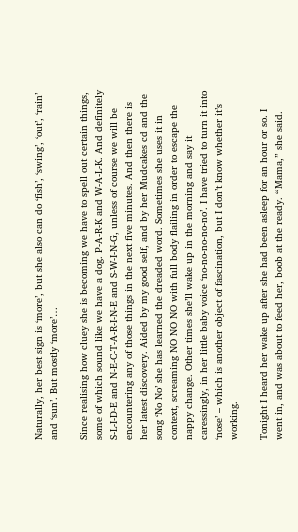Naturally, her best sign is ‘more’, but she also can do ‘fish’, ‘swing’, ‘out’, ‘rain’ and ‘sun’. But mostly ‘more’…

Since realising how cluey she is becoming we have to spell out certain things, some of which sound like we have a dog. P-A-R-K and W-A-L-K. And definitely S-L-I-D-E and N-E-C-T-A-R-I-N-E and S-W-I-N-G, unless of course we will be encountering any of those things in the next five minutes. And then there is her latest discovery. Aided by my good self, and by her Mudcakes cd and the song ‘No No’ she has learned the dreaded word. Sometimes she uses it in context, screaming NO NO NO with full body flailing in order to escape the nappy change. Other times she’ll wake up in the morning and say it caressingly, in her little baby voice ‘no-no-no-no-no’. I have tried to turn it into ‘nose’ – which is another object of fascination, but I don’t know whether it’s working.

Tonight I heard her wake up after she had been asleep for an hour or so. I went in, and was about to feed her, boob at the ready. “Mama,” she said.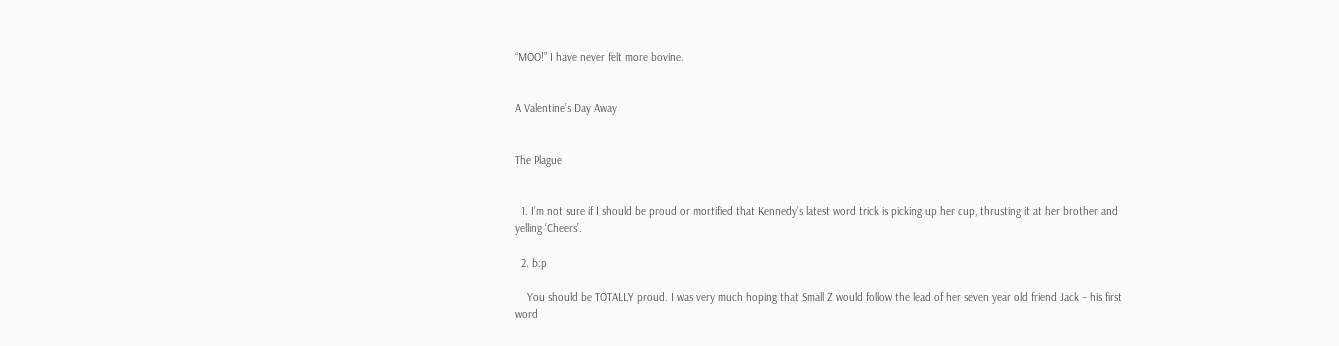“MOO!” I have never felt more bovine.


A Valentine’s Day Away


The Plague


  1. I’m not sure if I should be proud or mortified that Kennedy’s latest word trick is picking up her cup, thrusting it at her brother and yelling ‘Cheers’.

  2. b:p

    You should be TOTALLY proud. I was very much hoping that Small Z would follow the lead of her seven year old friend Jack – his first word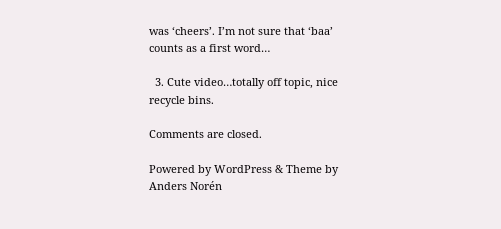was ‘cheers’. I’m not sure that ‘baa’ counts as a first word…

  3. Cute video…totally off topic, nice recycle bins.

Comments are closed.

Powered by WordPress & Theme by Anders Norén